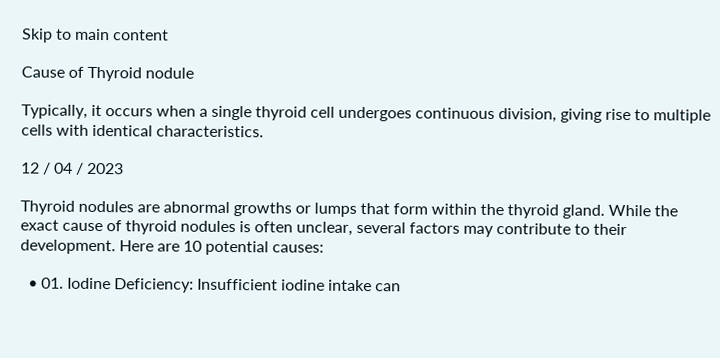Skip to main content

Cause of Thyroid nodule

Typically, it occurs when a single thyroid cell undergoes continuous division, giving rise to multiple cells with identical characteristics.

12 / 04 / 2023

Thyroid nodules are abnormal growths or lumps that form within the thyroid gland. While the exact cause of thyroid nodules is often unclear, several factors may contribute to their development. Here are 10 potential causes:

  • 01. Iodine Deficiency: Insufficient iodine intake can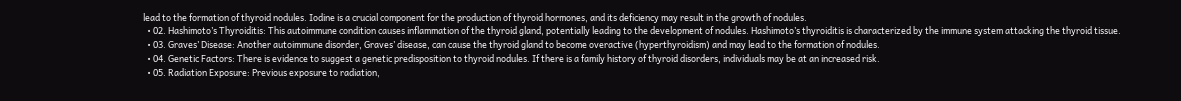lead to the formation of thyroid nodules. Iodine is a crucial component for the production of thyroid hormones, and its deficiency may result in the growth of nodules.
  • 02. Hashimoto’s Thyroiditis: This autoimmune condition causes inflammation of the thyroid gland, potentially leading to the development of nodules. Hashimoto’s thyroiditis is characterized by the immune system attacking the thyroid tissue.
  • 03. Graves’ Disease: Another autoimmune disorder, Graves’ disease, can cause the thyroid gland to become overactive (hyperthyroidism) and may lead to the formation of nodules.
  • 04. Genetic Factors: There is evidence to suggest a genetic predisposition to thyroid nodules. If there is a family history of thyroid disorders, individuals may be at an increased risk.
  • 05. Radiation Exposure: Previous exposure to radiation,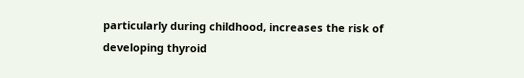particularly during childhood, increases the risk of developing thyroid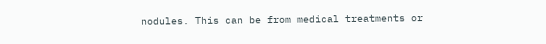nodules. This can be from medical treatments or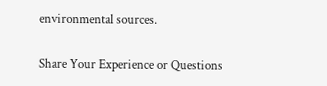environmental sources.

Share Your Experience or Questions